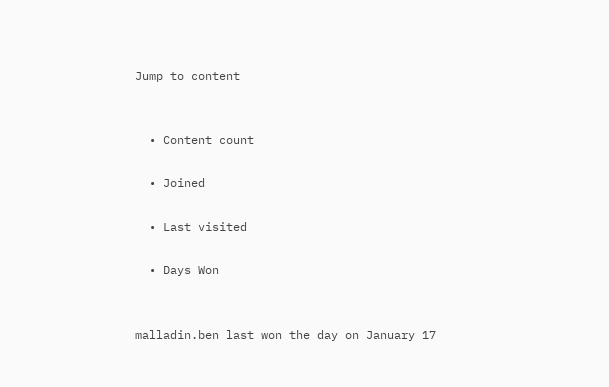Jump to content


  • Content count

  • Joined

  • Last visited

  • Days Won


malladin.ben last won the day on January 17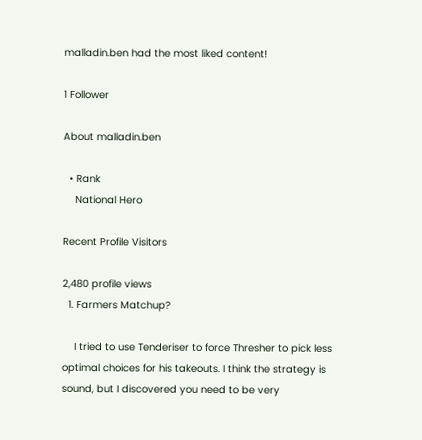malladin.ben had the most liked content!

1 Follower

About malladin.ben

  • Rank
    National Hero

Recent Profile Visitors

2,480 profile views
  1. Farmers Matchup?

    I tried to use Tenderiser to force Thresher to pick less optimal choices for his takeouts. I think the strategy is sound, but I discovered you need to be very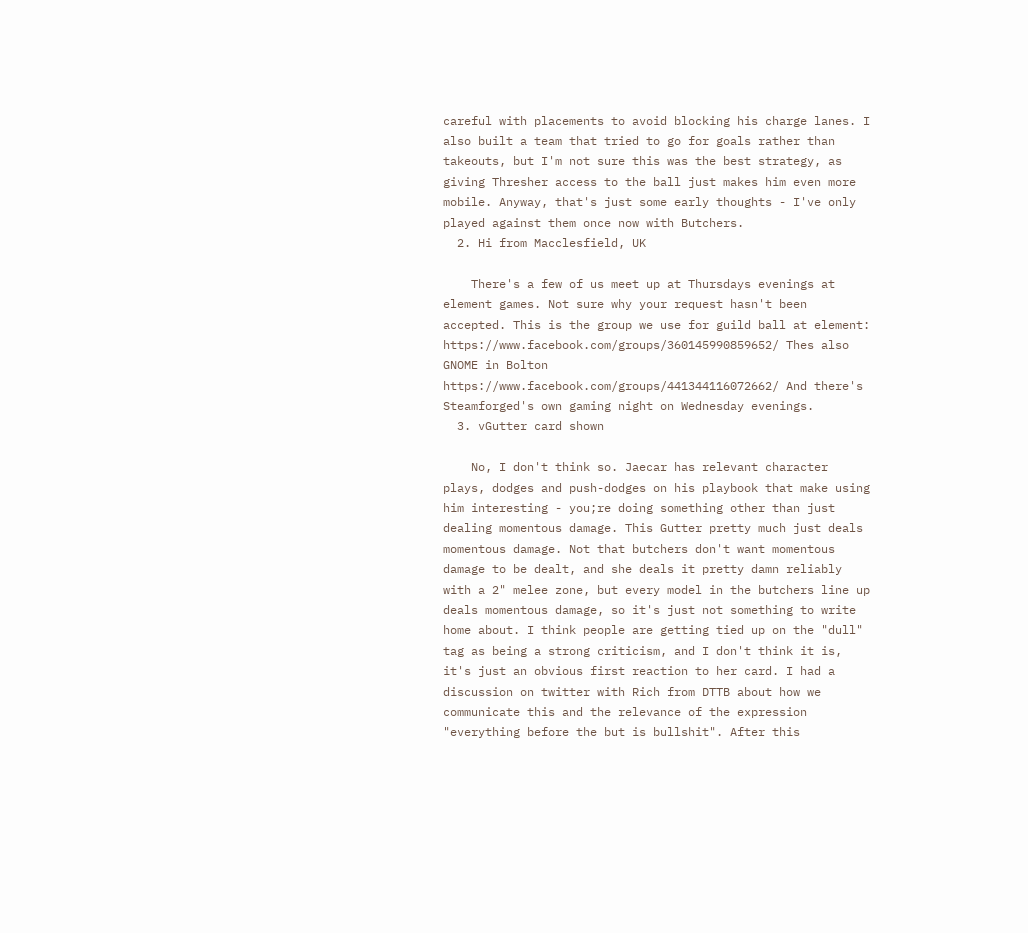careful with placements to avoid blocking his charge lanes. I also built a team that tried to go for goals rather than takeouts, but I'm not sure this was the best strategy, as giving Thresher access to the ball just makes him even more mobile. Anyway, that's just some early thoughts - I've only played against them once now with Butchers.
  2. Hi from Macclesfield, UK

    There's a few of us meet up at Thursdays evenings at element games. Not sure why your request hasn't been accepted. This is the group we use for guild ball at element: https://www.facebook.com/groups/360145990859652/ Thes also GNOME in Bolton https://www.facebook.com/groups/441344116072662/ And there's Steamforged's own gaming night on Wednesday evenings.
  3. vGutter card shown

    No, I don't think so. Jaecar has relevant character plays, dodges and push-dodges on his playbook that make using him interesting - you;re doing something other than just dealing momentous damage. This Gutter pretty much just deals momentous damage. Not that butchers don't want momentous damage to be dealt, and she deals it pretty damn reliably with a 2" melee zone, but every model in the butchers line up deals momentous damage, so it's just not something to write home about. I think people are getting tied up on the "dull" tag as being a strong criticism, and I don't think it is, it's just an obvious first reaction to her card. I had a discussion on twitter with Rich from DTTB about how we communicate this and the relevance of the expression "everything before the but is bullshit". After this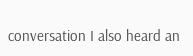conversation I also heard an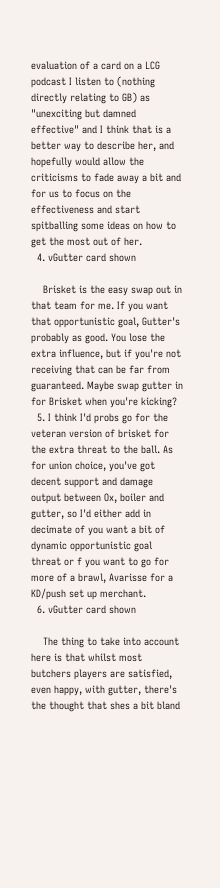evaluation of a card on a LCG podcast I listen to (nothing directly relating to GB) as "unexciting but damned effective" and I think that is a better way to describe her, and hopefully would allow the criticisms to fade away a bit and for us to focus on the effectiveness and start spitballing some ideas on how to get the most out of her.
  4. vGutter card shown

    Brisket is the easy swap out in that team for me. If you want that opportunistic goal, Gutter's probably as good. You lose the extra influence, but if you're not receiving that can be far from guaranteed. Maybe swap gutter in for Brisket when you're kicking?
  5. I think I'd probs go for the veteran version of brisket for the extra threat to the ball. As for union choice, you've got decent support and damage output between Ox, boiler and gutter, so I'd either add in decimate of you want a bit of dynamic opportunistic goal threat or f you want to go for more of a brawl, Avarisse for a KD/push set up merchant.
  6. vGutter card shown

    The thing to take into account here is that whilst most butchers players are satisfied, even happy, with gutter, there's the thought that shes a bit bland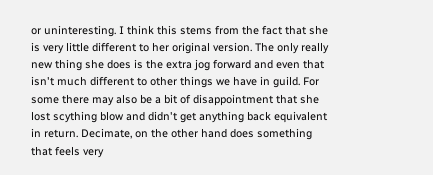or uninteresting. I think this stems from the fact that she is very little different to her original version. The only really new thing she does is the extra jog forward and even that isn't much different to other things we have in guild. For some there may also be a bit of disappointment that she lost scything blow and didn't get anything back equivalent in return. Decimate, on the other hand does something that feels very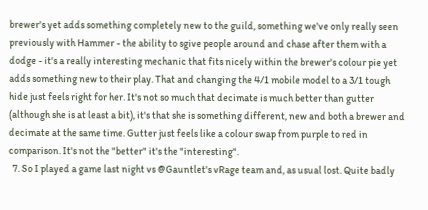brewer's yet adds something completely new to the guild, something we've only really seen previously with Hammer - the ability to sgive people around and chase after them with a dodge - it's a really interesting mechanic that fits nicely within the brewer's colour pie yet adds something new to their play. That and changing the 4/1 mobile model to a 3/1 tough hide just feels right for her. It's not so much that decimate is much better than gutter (although she is at least a bit), it's that she is something different, new and both a brewer and decimate at the same time. Gutter just feels like a colour swap from purple to red in comparison. It's not the "better" it's the "interesting".
  7. So I played a game last night vs @Gauntlet's vRage team and, as usual lost. Quite badly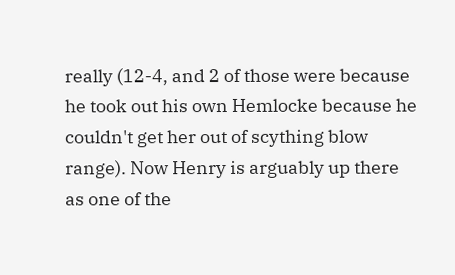really (12-4, and 2 of those were because he took out his own Hemlocke because he couldn't get her out of scything blow range). Now Henry is arguably up there as one of the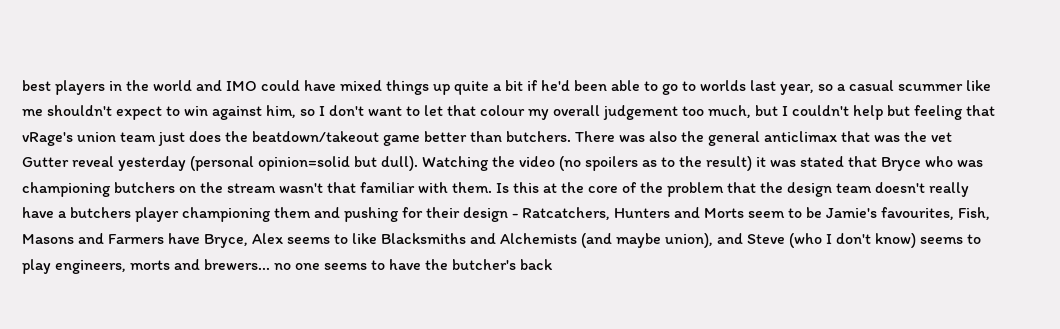best players in the world and IMO could have mixed things up quite a bit if he'd been able to go to worlds last year, so a casual scummer like me shouldn't expect to win against him, so I don't want to let that colour my overall judgement too much, but I couldn't help but feeling that vRage's union team just does the beatdown/takeout game better than butchers. There was also the general anticlimax that was the vet Gutter reveal yesterday (personal opinion=solid but dull). Watching the video (no spoilers as to the result) it was stated that Bryce who was championing butchers on the stream wasn't that familiar with them. Is this at the core of the problem that the design team doesn't really have a butchers player championing them and pushing for their design - Ratcatchers, Hunters and Morts seem to be Jamie's favourites, Fish, Masons and Farmers have Bryce, Alex seems to like Blacksmiths and Alchemists (and maybe union), and Steve (who I don't know) seems to play engineers, morts and brewers... no one seems to have the butcher's back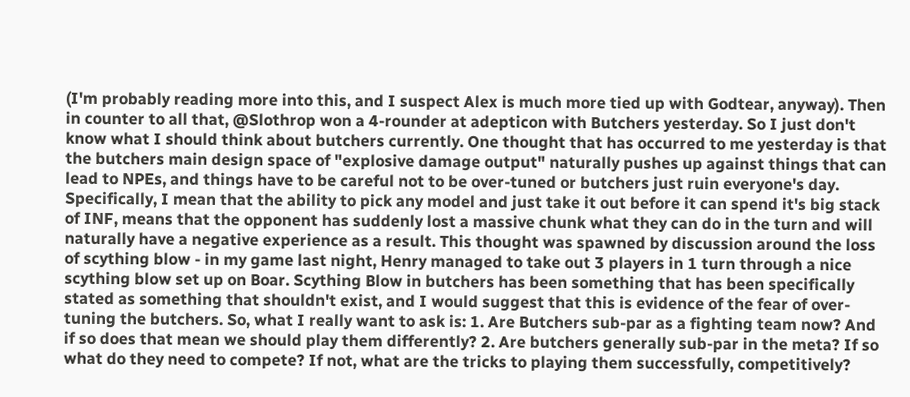(I'm probably reading more into this, and I suspect Alex is much more tied up with Godtear, anyway). Then in counter to all that, @Slothrop won a 4-rounder at adepticon with Butchers yesterday. So I just don't know what I should think about butchers currently. One thought that has occurred to me yesterday is that the butchers main design space of "explosive damage output" naturally pushes up against things that can lead to NPEs, and things have to be careful not to be over-tuned or butchers just ruin everyone's day. Specifically, I mean that the ability to pick any model and just take it out before it can spend it's big stack of INF, means that the opponent has suddenly lost a massive chunk what they can do in the turn and will naturally have a negative experience as a result. This thought was spawned by discussion around the loss of scything blow - in my game last night, Henry managed to take out 3 players in 1 turn through a nice scything blow set up on Boar. Scything Blow in butchers has been something that has been specifically stated as something that shouldn't exist, and I would suggest that this is evidence of the fear of over-tuning the butchers. So, what I really want to ask is: 1. Are Butchers sub-par as a fighting team now? And if so does that mean we should play them differently? 2. Are butchers generally sub-par in the meta? If so what do they need to compete? If not, what are the tricks to playing them successfully, competitively?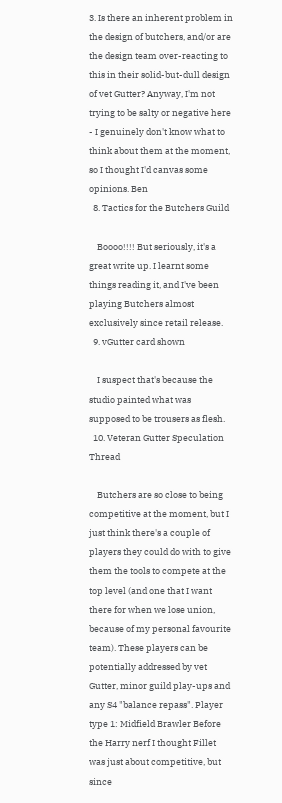3. Is there an inherent problem in the design of butchers, and/or are the design team over-reacting to this in their solid-but-dull design of vet Gutter? Anyway, I'm not trying to be salty or negative here - I genuinely don't know what to think about them at the moment, so I thought I'd canvas some opinions. Ben
  8. Tactics for the Butchers Guild

    Boooo!!!! But seriously, it's a great write up. I learnt some things reading it, and I've been playing Butchers almost exclusively since retail release.
  9. vGutter card shown

    I suspect that's because the studio painted what was supposed to be trousers as flesh.
  10. Veteran Gutter Speculation Thread

    Butchers are so close to being competitive at the moment, but I just think there's a couple of players they could do with to give them the tools to compete at the top level (and one that I want there for when we lose union, because of my personal favourite team). These players can be potentially addressed by vet Gutter, minor guild play-ups and any S4 "balance repass". Player type 1: Midfield Brawler Before the Harry nerf I thought Fillet was just about competitive, but since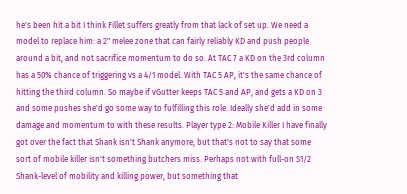he's been hit a bit I think Fillet suffers greatly from that lack of set up. We need a model to replace him: a 2" melee zone that can fairly reliably KD and push people around a bit, and not sacrifice momentum to do so. At TAC 7 a KD on the 3rd column has a 50% chance of triggering vs a 4/1 model. With TAC 5 AP, it's the same chance of hitting the third column. So maybe if vGutter keeps TAC 5 and AP, and gets a KD on 3 and some pushes she'd go some way to fulfilling this role. Ideally she'd add in some damage and momentum to with these results. Player type 2: Mobile Killer I have finally got over the fact that Shank isn't Shank anymore, but that's not to say that some sort of mobile killer isn't something butchers miss. Perhaps not with full-on S1/2 Shank-level of mobility and killing power, but something that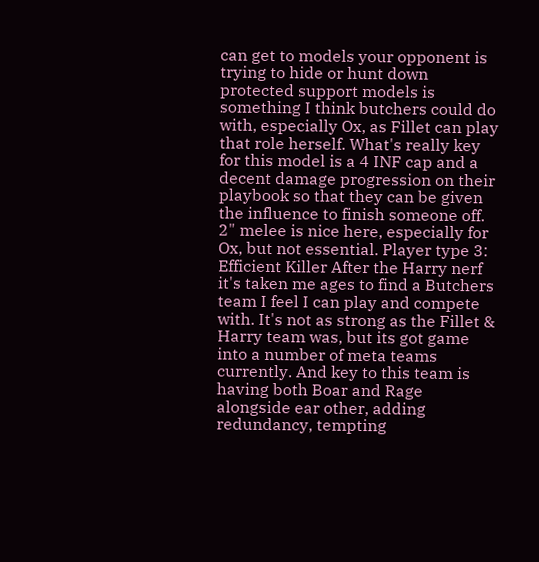can get to models your opponent is trying to hide or hunt down protected support models is something I think butchers could do with, especially Ox, as Fillet can play that role herself. What's really key for this model is a 4 INF cap and a decent damage progression on their playbook so that they can be given the influence to finish someone off. 2" melee is nice here, especially for Ox, but not essential. Player type 3: Efficient Killer After the Harry nerf it's taken me ages to find a Butchers team I feel I can play and compete with. It's not as strong as the Fillet & Harry team was, but its got game into a number of meta teams currently. And key to this team is having both Boar and Rage alongside ear other, adding redundancy, tempting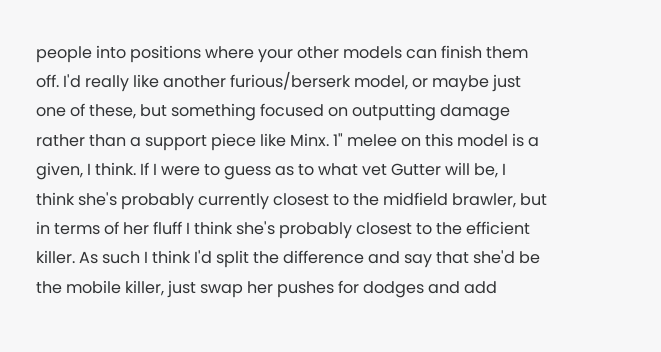people into positions where your other models can finish them off. I'd really like another furious/berserk model, or maybe just one of these, but something focused on outputting damage rather than a support piece like Minx. 1" melee on this model is a given, I think. If I were to guess as to what vet Gutter will be, I think she's probably currently closest to the midfield brawler, but in terms of her fluff I think she's probably closest to the efficient killer. As such I think I'd split the difference and say that she'd be the mobile killer, just swap her pushes for dodges and add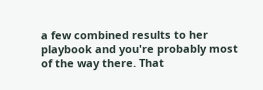a few combined results to her playbook and you're probably most of the way there. That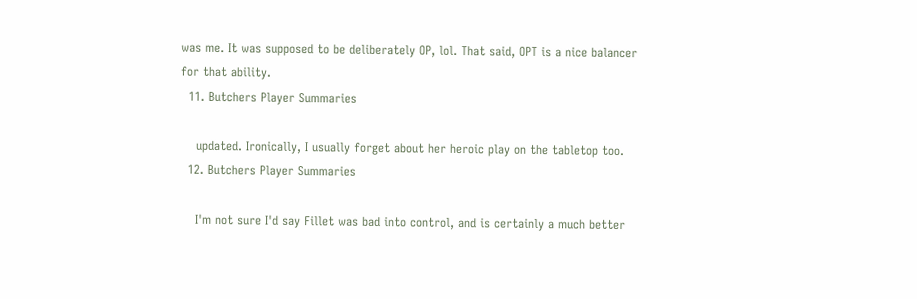was me. It was supposed to be deliberately OP, lol. That said, OPT is a nice balancer for that ability.
  11. Butchers Player Summaries

    updated. Ironically, I usually forget about her heroic play on the tabletop too.
  12. Butchers Player Summaries

    I'm not sure I'd say Fillet was bad into control, and is certainly a much better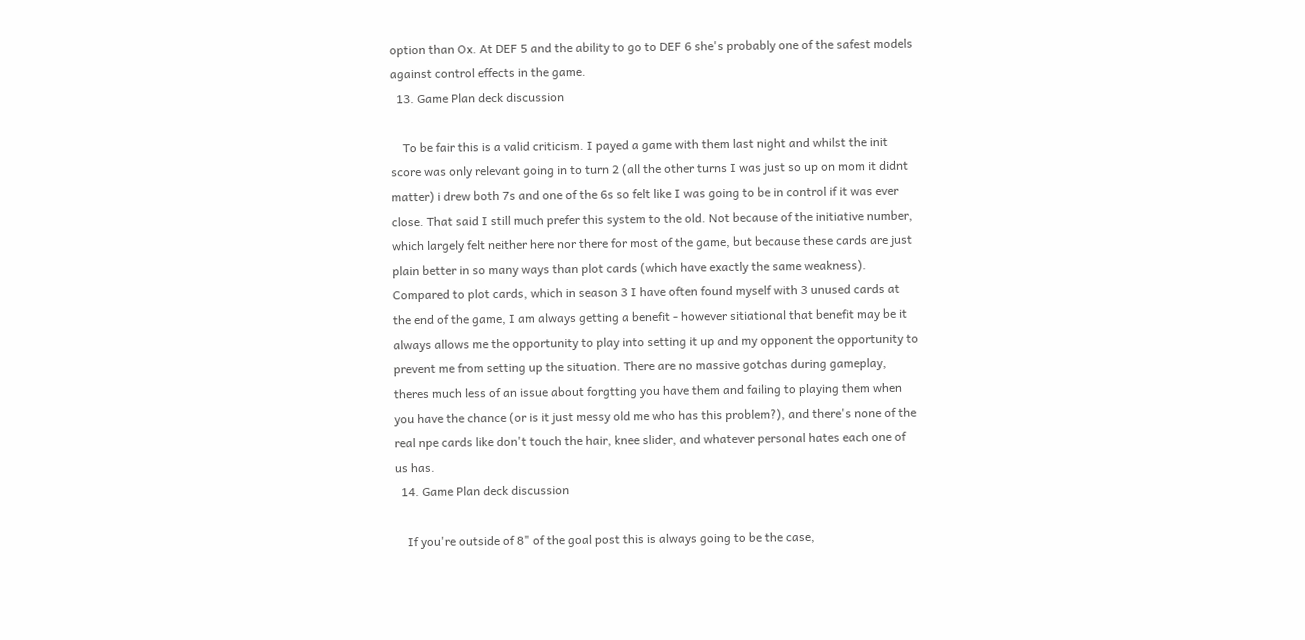option than Ox. At DEF 5 and the ability to go to DEF 6 she's probably one of the safest models against control effects in the game.
  13. Game Plan deck discussion

    To be fair this is a valid criticism. I payed a game with them last night and whilst the init score was only relevant going in to turn 2 (all the other turns I was just so up on mom it didnt matter) i drew both 7s and one of the 6s so felt like I was going to be in control if it was ever close. That said I still much prefer this system to the old. Not because of the initiative number, which largely felt neither here nor there for most of the game, but because these cards are just plain better in so many ways than plot cards (which have exactly the same weakness). Compared to plot cards, which in season 3 I have often found myself with 3 unused cards at the end of the game, I am always getting a benefit - however sitiational that benefit may be it always allows me the opportunity to play into setting it up and my opponent the opportunity to prevent me from setting up the situation. There are no massive gotchas during gameplay, theres much less of an issue about forgtting you have them and failing to playing them when you have the chance (or is it just messy old me who has this problem?), and there's none of the real npe cards like don't touch the hair, knee slider, and whatever personal hates each one of us has.
  14. Game Plan deck discussion

    If you're outside of 8" of the goal post this is always going to be the case,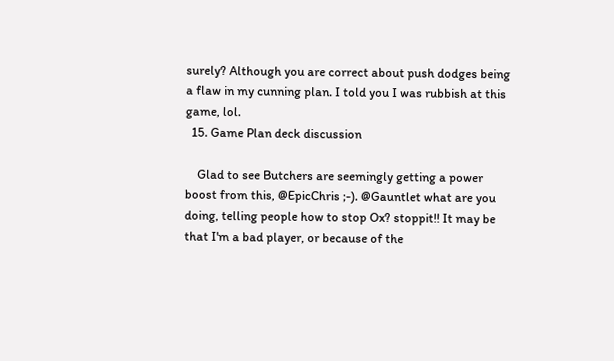surely? Although you are correct about push dodges being a flaw in my cunning plan. I told you I was rubbish at this game, lol.
  15. Game Plan deck discussion

    Glad to see Butchers are seemingly getting a power boost from this, @EpicChris ;-). @Gauntlet what are you doing, telling people how to stop Ox? stoppit!! It may be that I'm a bad player, or because of the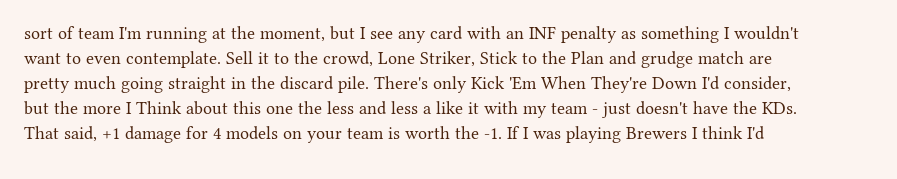sort of team I'm running at the moment, but I see any card with an INF penalty as something I wouldn't want to even contemplate. Sell it to the crowd, Lone Striker, Stick to the Plan and grudge match are pretty much going straight in the discard pile. There's only Kick 'Em When They're Down I'd consider, but the more I Think about this one the less and less a like it with my team - just doesn't have the KDs. That said, +1 damage for 4 models on your team is worth the -1. If I was playing Brewers I think I'd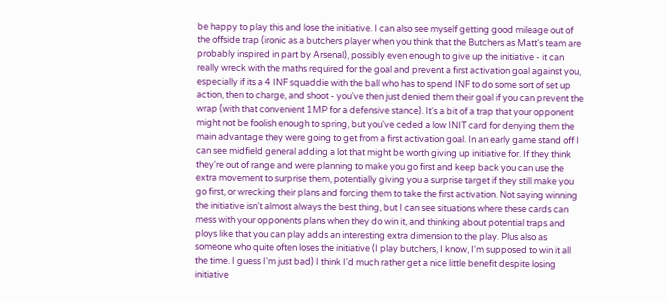be happy to play this and lose the initiative. I can also see myself getting good mileage out of the offside trap (ironic as a butchers player when you think that the Butchers as Matt's team are probably inspired in part by Arsenal), possibly even enough to give up the initiative - it can really wreck with the maths required for the goal and prevent a first activation goal against you, especially if its a 4 INF squaddie with the ball who has to spend INF to do some sort of set up action, then to charge, and shoot - you've then just denied them their goal if you can prevent the wrap (with that convenient 1MP for a defensive stance). It's a bit of a trap that your opponent might not be foolish enough to spring, but you've ceded a low INIT card for denying them the main advantage they were going to get from a first activation goal. In an early game stand off I can see midfield general adding a lot that might be worth giving up initiative for. If they think they're out of range and were planning to make you go first and keep back you can use the extra movement to surprise them, potentially giving you a surprise target if they still make you go first, or wrecking their plans and forcing them to take the first activation. Not saying winning the initiative isn't almost always the best thing, but I can see situations where these cards can mess with your opponents plans when they do win it, and thinking about potential traps and ploys like that you can play adds an interesting extra dimension to the play. Plus also as someone who quite often loses the initiative (I play butchers, I know, I'm supposed to win it all the time. I guess I'm just bad) I think I'd much rather get a nice little benefit despite losing initiative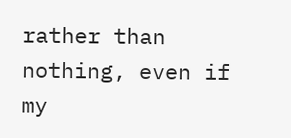rather than nothing, even if my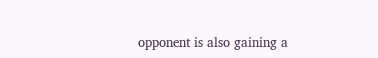opponent is also gaining a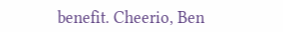benefit. Cheerio, Ben